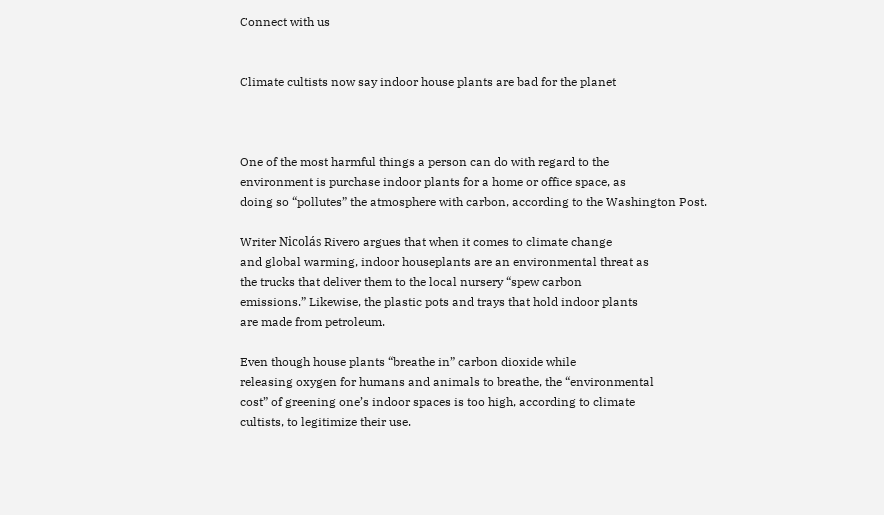Connect with us


Climate cultists now say indoor house plants are bad for the planet



One of the most harmful things a person can do with regard to the
environment is purchase indoor plants for a home or office space, as
doing so “pollutes” the atmosphere with carbon, according to the Washington Post.

Writer Nicolás Rivero argues that when it comes to climate change
and global warming, indoor houseplants are an environmental threat as
the trucks that deliver them to the local nursery “spew carbon
emissions.” Likewise, the plastic pots and trays that hold indoor plants
are made from petroleum.

Even though house plants “breathe in” carbon dioxide while
releasing oxygen for humans and animals to breathe, the “environmental
cost” of greening one’s indoor spaces is too high, according to climate
cultists, to legitimize their use.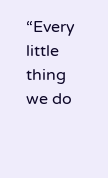“Every little thing we do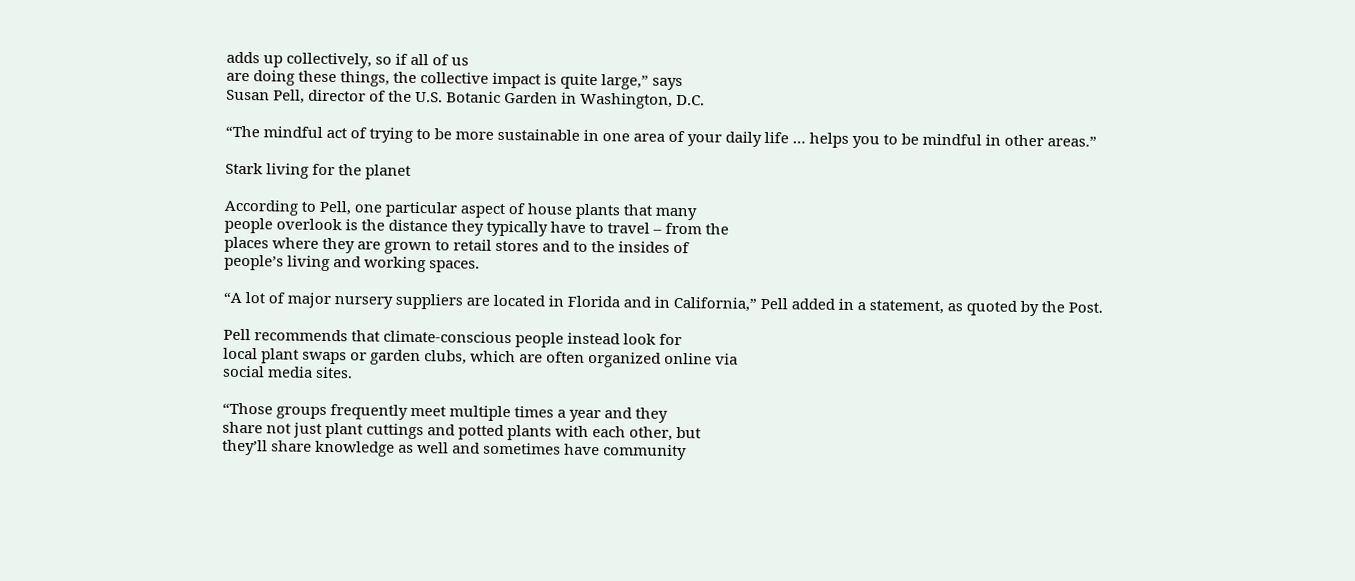adds up collectively, so if all of us
are doing these things, the collective impact is quite large,” says
Susan Pell, director of the U.S. Botanic Garden in Washington, D.C.

“The mindful act of trying to be more sustainable in one area of your daily life … helps you to be mindful in other areas.”

Stark living for the planet

According to Pell, one particular aspect of house plants that many
people overlook is the distance they typically have to travel – from the
places where they are grown to retail stores and to the insides of
people’s living and working spaces.

“A lot of major nursery suppliers are located in Florida and in California,” Pell added in a statement, as quoted by the Post.

Pell recommends that climate-conscious people instead look for
local plant swaps or garden clubs, which are often organized online via
social media sites.

“Those groups frequently meet multiple times a year and they
share not just plant cuttings and potted plants with each other, but
they’ll share knowledge as well and sometimes have community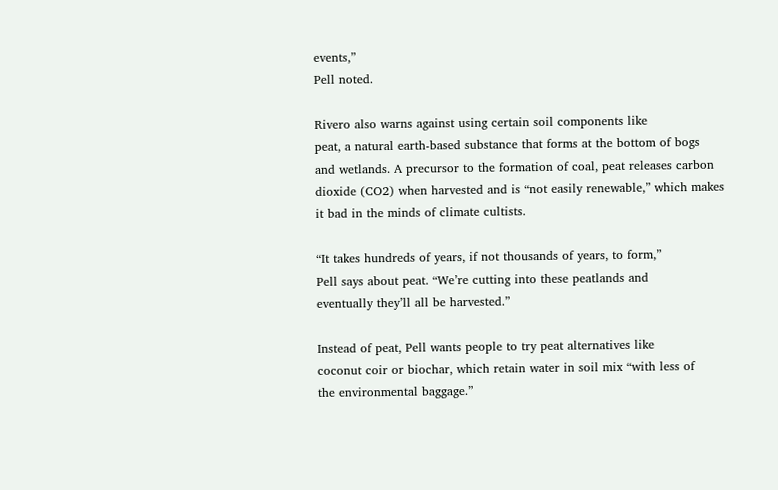events,”
Pell noted.

Rivero also warns against using certain soil components like
peat, a natural earth-based substance that forms at the bottom of bogs
and wetlands. A precursor to the formation of coal, peat releases carbon
dioxide (CO2) when harvested and is “not easily renewable,” which makes
it bad in the minds of climate cultists.

“It takes hundreds of years, if not thousands of years, to form,”
Pell says about peat. “We’re cutting into these peatlands and
eventually they’ll all be harvested.”

Instead of peat, Pell wants people to try peat alternatives like
coconut coir or biochar, which retain water in soil mix “with less of
the environmental baggage.”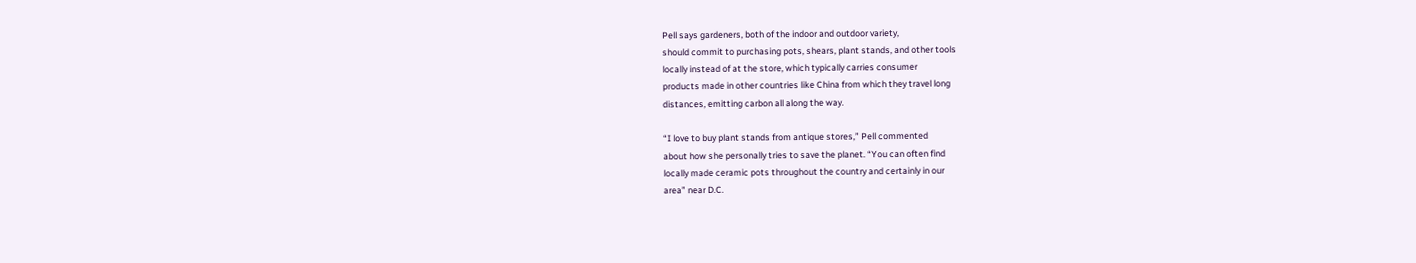Pell says gardeners, both of the indoor and outdoor variety,
should commit to purchasing pots, shears, plant stands, and other tools
locally instead of at the store, which typically carries consumer
products made in other countries like China from which they travel long
distances, emitting carbon all along the way.

“I love to buy plant stands from antique stores,” Pell commented
about how she personally tries to save the planet. “You can often find
locally made ceramic pots throughout the country and certainly in our
area” near D.C.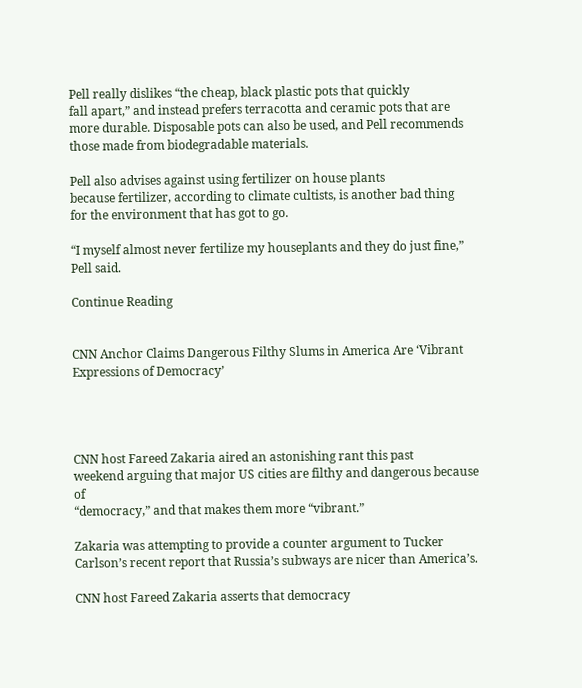Pell really dislikes “the cheap, black plastic pots that quickly
fall apart,” and instead prefers terracotta and ceramic pots that are
more durable. Disposable pots can also be used, and Pell recommends
those made from biodegradable materials.

Pell also advises against using fertilizer on house plants
because fertilizer, according to climate cultists, is another bad thing
for the environment that has got to go.

“I myself almost never fertilize my houseplants and they do just fine,” Pell said.

Continue Reading


CNN Anchor Claims Dangerous Filthy Slums in America Are ‘Vibrant Expressions of Democracy’




CNN host Fareed Zakaria aired an astonishing rant this past
weekend arguing that major US cities are filthy and dangerous because of
“democracy,” and that makes them more “vibrant.”

Zakaria was attempting to provide a counter argument to Tucker
Carlson’s recent report that Russia’s subways are nicer than America’s.

CNN host Fareed Zakaria asserts that democracy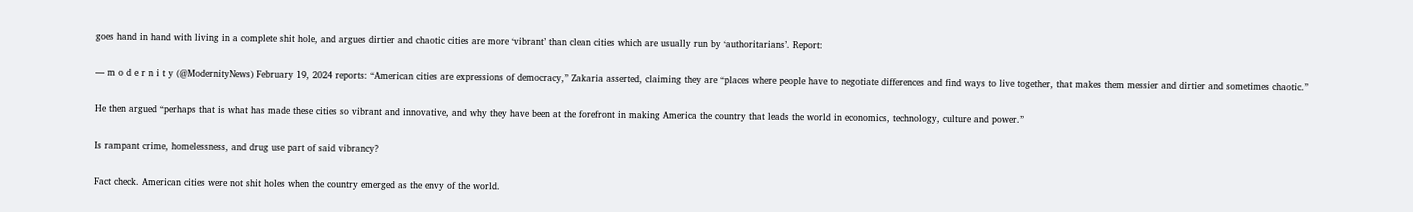goes hand in hand with living in a complete shit hole, and argues dirtier and chaotic cities are more ‘vibrant’ than clean cities which are usually run by ‘authoritarians’. Report:

— m o d e r n i t y (@ModernityNews) February 19, 2024 reports: “American cities are expressions of democracy,” Zakaria asserted, claiming they are “places where people have to negotiate differences and find ways to live together, that makes them messier and dirtier and sometimes chaotic.”

He then argued “perhaps that is what has made these cities so vibrant and innovative, and why they have been at the forefront in making America the country that leads the world in economics, technology, culture and power.”

Is rampant crime, homelessness, and drug use part of said vibrancy?

Fact check. American cities were not shit holes when the country emerged as the envy of the world.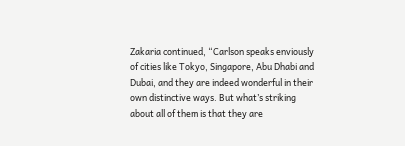Zakaria continued, “Carlson speaks enviously of cities like Tokyo, Singapore, Abu Dhabi and Dubai, and they are indeed wonderful in their own distinctive ways. But what’s striking about all of them is that they are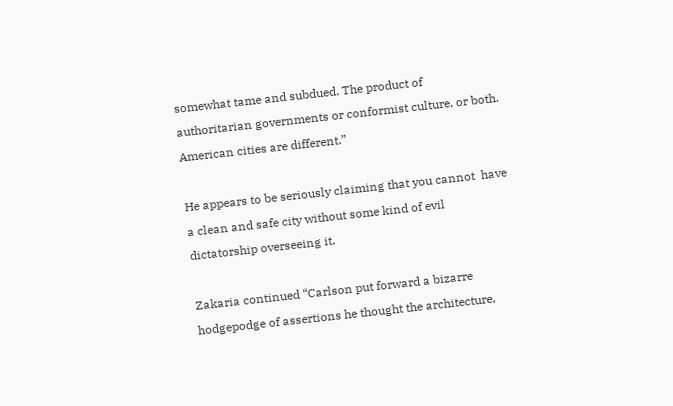somewhat tame and subdued. The product of authoritarian governments or conformist culture, or both. American cities are different.”

He appears to be seriously claiming that you cannot  have a clean and safe city without some kind of evil dictatorship overseeing it.

Zakaria continued “Carlson put forward a bizarre hodgepodge of assertions he thought the architecture,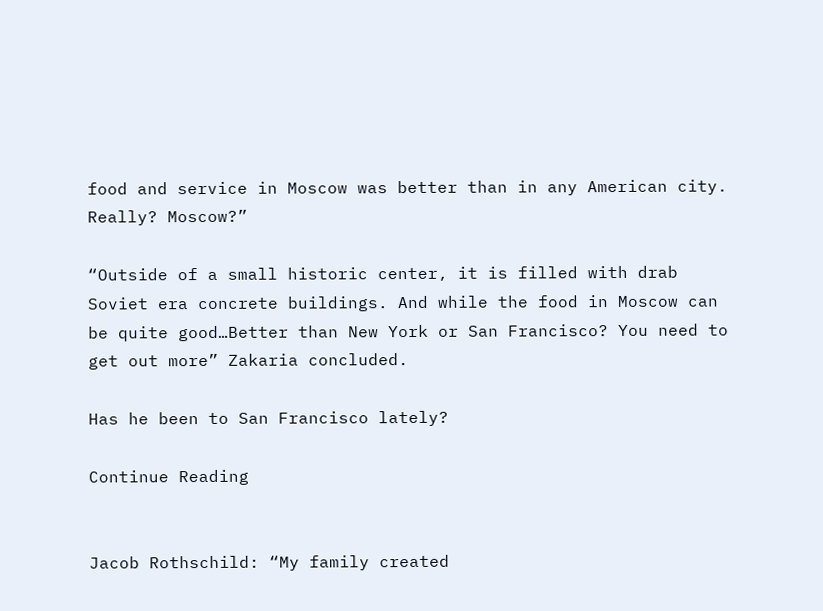food and service in Moscow was better than in any American city. Really? Moscow?”

“Outside of a small historic center, it is filled with drab Soviet era concrete buildings. And while the food in Moscow can be quite good…Better than New York or San Francisco? You need to get out more” Zakaria concluded.

Has he been to San Francisco lately?

Continue Reading


Jacob Rothschild: “My family created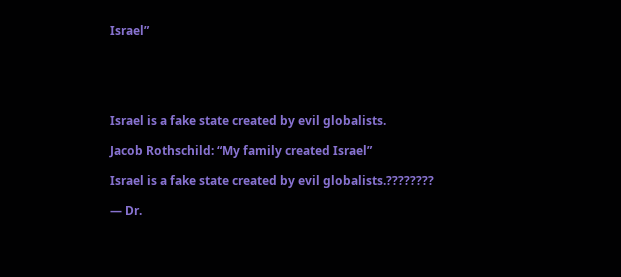Israel”





Israel is a fake state created by evil globalists.

Jacob Rothschild: “My family created Israel”

Israel is a fake state created by evil globalists.????????

— Dr.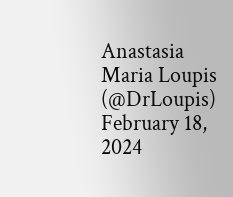Anastasia Maria Loupis (@DrLoupis) February 18, 2024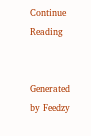Continue Reading


Generated by Feedzy